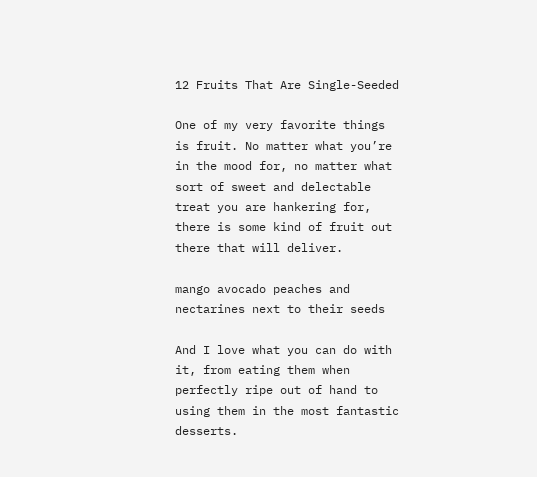12 Fruits That Are Single-Seeded

One of my very favorite things is fruit. No matter what you’re in the mood for, no matter what sort of sweet and delectable treat you are hankering for, there is some kind of fruit out there that will deliver.

mango avocado peaches and nectarines next to their seeds

And I love what you can do with it, from eating them when perfectly ripe out of hand to using them in the most fantastic desserts.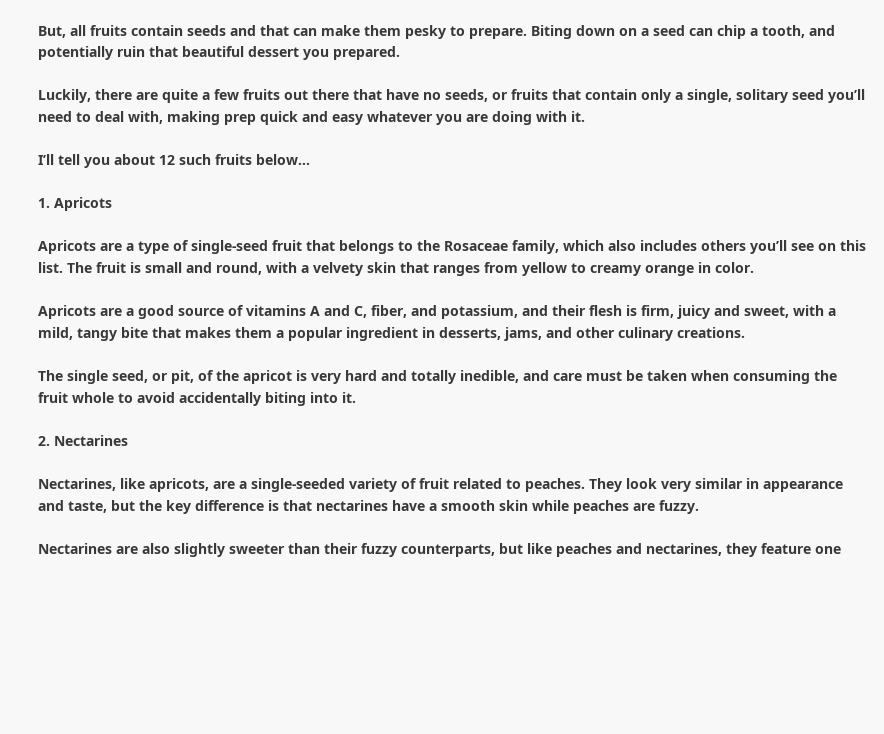But, all fruits contain seeds and that can make them pesky to prepare. Biting down on a seed can chip a tooth, and potentially ruin that beautiful dessert you prepared.

Luckily, there are quite a few fruits out there that have no seeds, or fruits that contain only a single, solitary seed you’ll need to deal with, making prep quick and easy whatever you are doing with it.

I’ll tell you about 12 such fruits below…

1. Apricots

Apricots are a type of single-seed fruit that belongs to the Rosaceae family, which also includes others you’ll see on this list. The fruit is small and round, with a velvety skin that ranges from yellow to creamy orange in color.

Apricots are a good source of vitamins A and C, fiber, and potassium, and their flesh is firm, juicy and sweet, with a mild, tangy bite that makes them a popular ingredient in desserts, jams, and other culinary creations.

The single seed, or pit, of the apricot is very hard and totally inedible, and care must be taken when consuming the fruit whole to avoid accidentally biting into it.

2. Nectarines

Nectarines, like apricots, are a single-seeded variety of fruit related to peaches. They look very similar in appearance and taste, but the key difference is that nectarines have a smooth skin while peaches are fuzzy.

Nectarines are also slightly sweeter than their fuzzy counterparts, but like peaches and nectarines, they feature one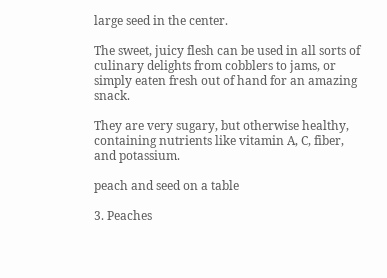large seed in the center.

The sweet, juicy flesh can be used in all sorts of culinary delights from cobblers to jams, or simply eaten fresh out of hand for an amazing snack.

They are very sugary, but otherwise healthy, containing nutrients like vitamin A, C, fiber, and potassium.

peach and seed on a table

3. Peaches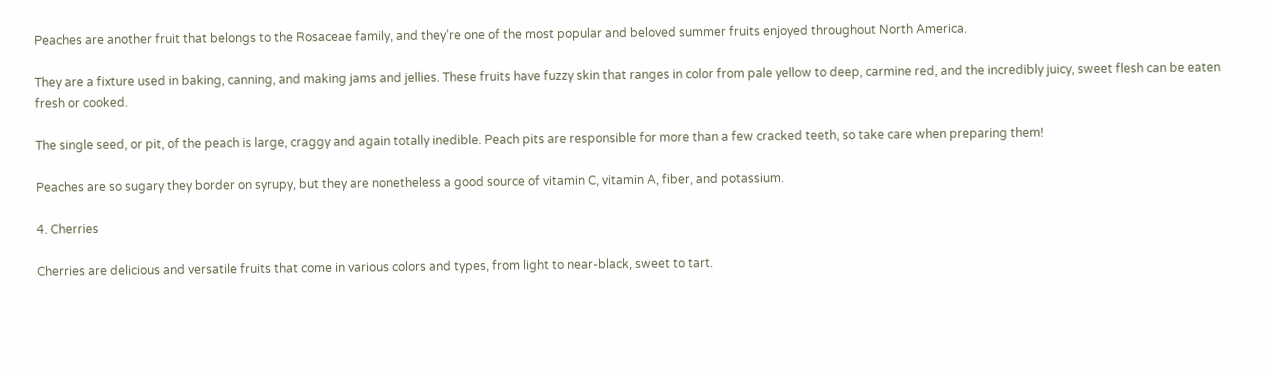Peaches are another fruit that belongs to the Rosaceae family, and they’re one of the most popular and beloved summer fruits enjoyed throughout North America.

They are a fixture used in baking, canning, and making jams and jellies. These fruits have fuzzy skin that ranges in color from pale yellow to deep, carmine red, and the incredibly juicy, sweet flesh can be eaten fresh or cooked.

The single seed, or pit, of the peach is large, craggy and again totally inedible. Peach pits are responsible for more than a few cracked teeth, so take care when preparing them!

Peaches are so sugary they border on syrupy, but they are nonetheless a good source of vitamin C, vitamin A, fiber, and potassium.

4. Cherries

Cherries are delicious and versatile fruits that come in various colors and types, from light to near-black, sweet to tart.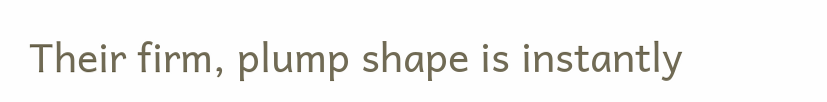Their firm, plump shape is instantly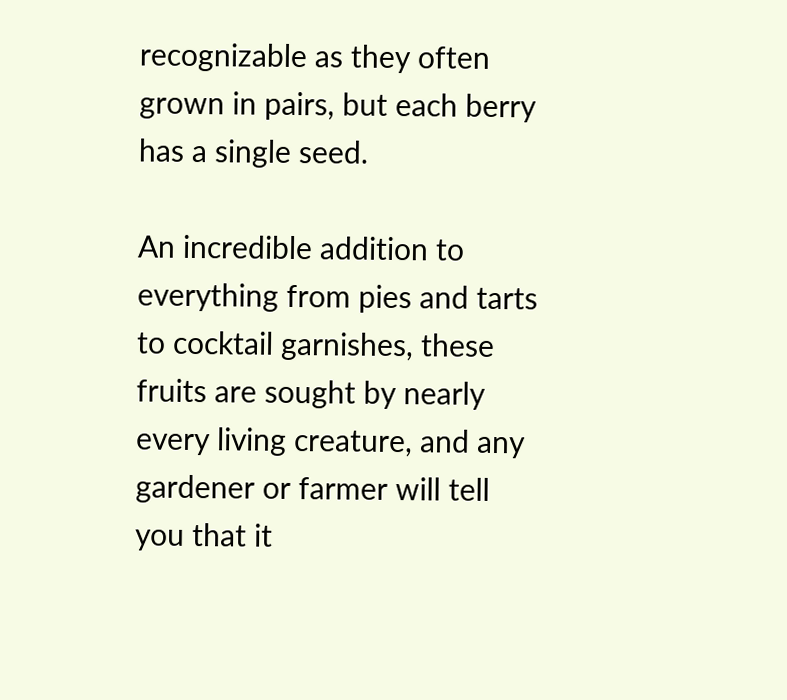recognizable as they often grown in pairs, but each berry has a single seed.

An incredible addition to everything from pies and tarts to cocktail garnishes, these fruits are sought by nearly every living creature, and any gardener or farmer will tell you that it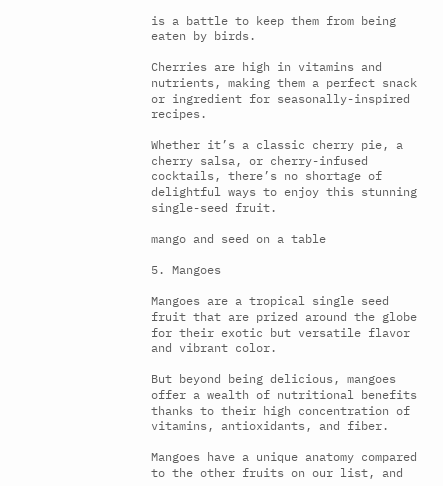is a battle to keep them from being eaten by birds.

Cherries are high in vitamins and nutrients, making them a perfect snack or ingredient for seasonally-inspired recipes.

Whether it’s a classic cherry pie, a cherry salsa, or cherry-infused cocktails, there’s no shortage of delightful ways to enjoy this stunning single-seed fruit.

mango and seed on a table

5. Mangoes

Mangoes are a tropical single seed fruit that are prized around the globe for their exotic but versatile flavor and vibrant color.

But beyond being delicious, mangoes offer a wealth of nutritional benefits thanks to their high concentration of vitamins, antioxidants, and fiber.

Mangoes have a unique anatomy compared to the other fruits on our list, and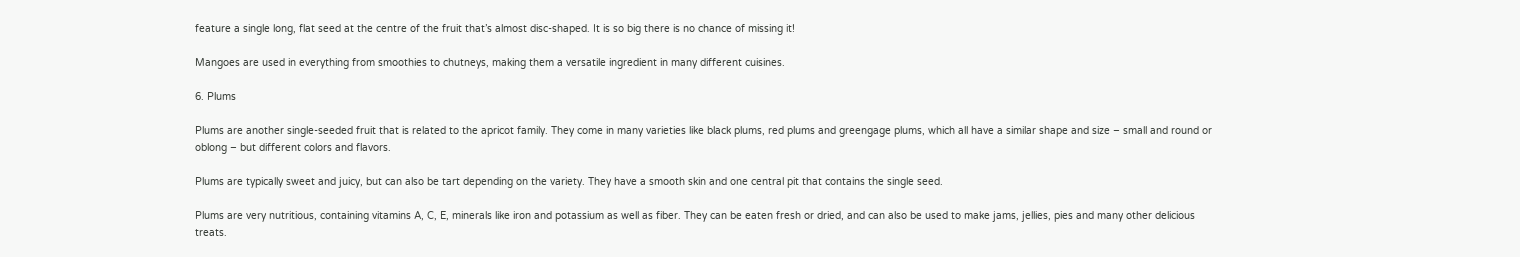feature a single long, flat seed at the centre of the fruit that’s almost disc-shaped. It is so big there is no chance of missing it!

Mangoes are used in everything from smoothies to chutneys, making them a versatile ingredient in many different cuisines.

6. Plums

Plums are another single-seeded fruit that is related to the apricot family. They come in many varieties like black plums, red plums and greengage plums, which all have a similar shape and size – small and round or oblong – but different colors and flavors.

Plums are typically sweet and juicy, but can also be tart depending on the variety. They have a smooth skin and one central pit that contains the single seed.

Plums are very nutritious, containing vitamins A, C, E, minerals like iron and potassium as well as fiber. They can be eaten fresh or dried, and can also be used to make jams, jellies, pies and many other delicious treats.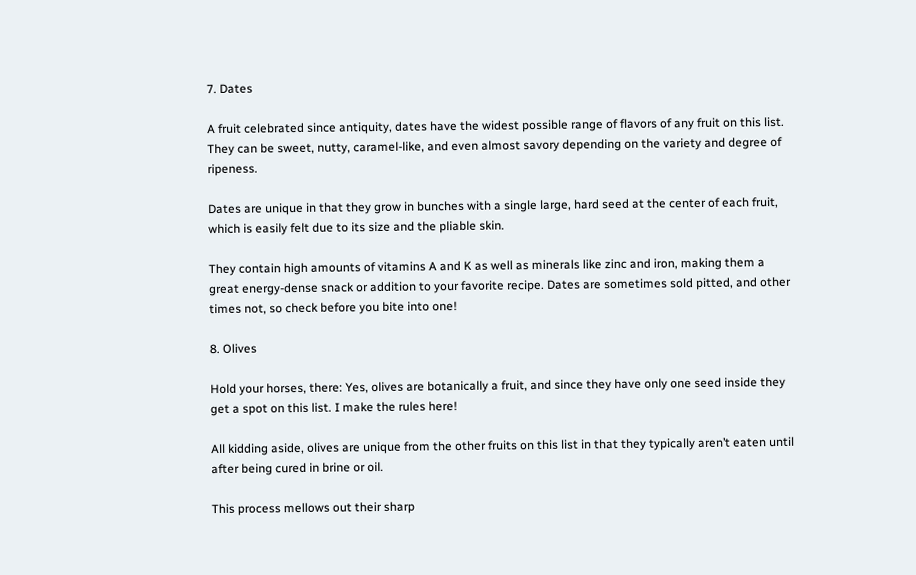7. Dates

A fruit celebrated since antiquity, dates have the widest possible range of flavors of any fruit on this list. They can be sweet, nutty, caramel-like, and even almost savory depending on the variety and degree of ripeness.

Dates are unique in that they grow in bunches with a single large, hard seed at the center of each fruit, which is easily felt due to its size and the pliable skin.

They contain high amounts of vitamins A and K as well as minerals like zinc and iron, making them a great energy-dense snack or addition to your favorite recipe. Dates are sometimes sold pitted, and other times not, so check before you bite into one!

8. Olives

Hold your horses, there: Yes, olives are botanically a fruit, and since they have only one seed inside they get a spot on this list. I make the rules here!

All kidding aside, olives are unique from the other fruits on this list in that they typically aren’t eaten until after being cured in brine or oil.

This process mellows out their sharp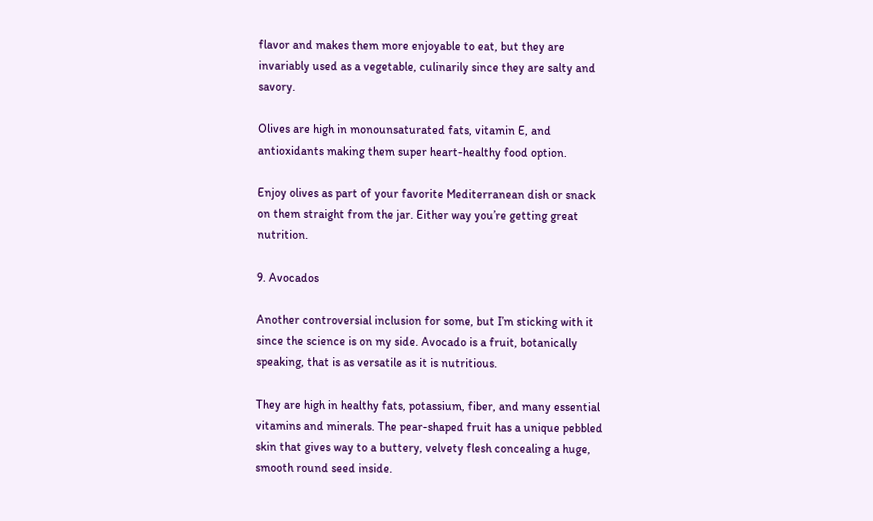flavor and makes them more enjoyable to eat, but they are invariably used as a vegetable, culinarily since they are salty and savory.

Olives are high in monounsaturated fats, vitamin E, and antioxidants making them super heart-healthy food option.

Enjoy olives as part of your favorite Mediterranean dish or snack on them straight from the jar. Either way you’re getting great nutrition.

9. Avocados

Another controversial inclusion for some, but I’m sticking with it since the science is on my side. Avocado is a fruit, botanically speaking, that is as versatile as it is nutritious.

They are high in healthy fats, potassium, fiber, and many essential vitamins and minerals. The pear-shaped fruit has a unique pebbled skin that gives way to a buttery, velvety flesh concealing a huge, smooth round seed inside.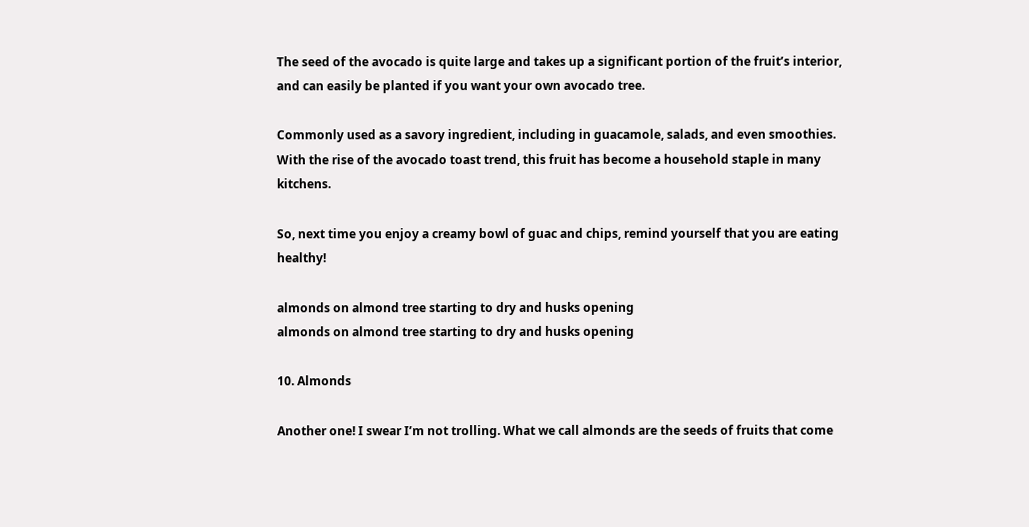The seed of the avocado is quite large and takes up a significant portion of the fruit’s interior, and can easily be planted if you want your own avocado tree.

Commonly used as a savory ingredient, including in guacamole, salads, and even smoothies. With the rise of the avocado toast trend, this fruit has become a household staple in many kitchens.

So, next time you enjoy a creamy bowl of guac and chips, remind yourself that you are eating healthy!

almonds on almond tree starting to dry and husks opening
almonds on almond tree starting to dry and husks opening

10. Almonds

Another one! I swear I’m not trolling. What we call almonds are the seeds of fruits that come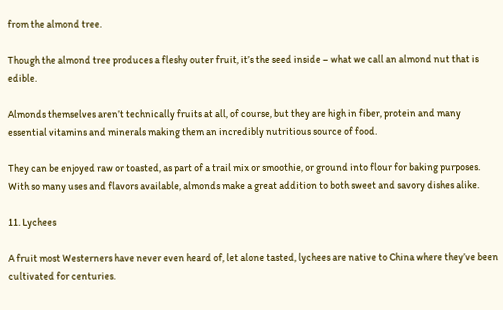from the almond tree.

Though the almond tree produces a fleshy outer fruit, it’s the seed inside – what we call an almond nut that is edible.

Almonds themselves aren’t technically fruits at all, of course, but they are high in fiber, protein and many essential vitamins and minerals making them an incredibly nutritious source of food.

They can be enjoyed raw or toasted, as part of a trail mix or smoothie, or ground into flour for baking purposes. With so many uses and flavors available, almonds make a great addition to both sweet and savory dishes alike.

11. Lychees

A fruit most Westerners have never even heard of, let alone tasted, lychees are native to China where they’ve been cultivated for centuries.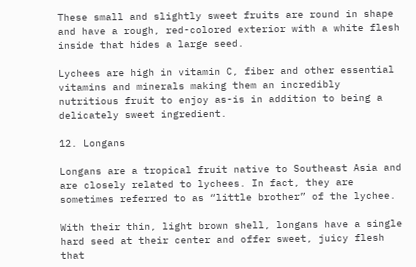These small and slightly sweet fruits are round in shape and have a rough, red-colored exterior with a white flesh inside that hides a large seed.

Lychees are high in vitamin C, fiber and other essential vitamins and minerals making them an incredibly nutritious fruit to enjoy as-is in addition to being a delicately sweet ingredient.

12. Longans

Longans are a tropical fruit native to Southeast Asia and are closely related to lychees. In fact, they are sometimes referred to as “little brother” of the lychee.

With their thin, light brown shell, longans have a single hard seed at their center and offer sweet, juicy flesh that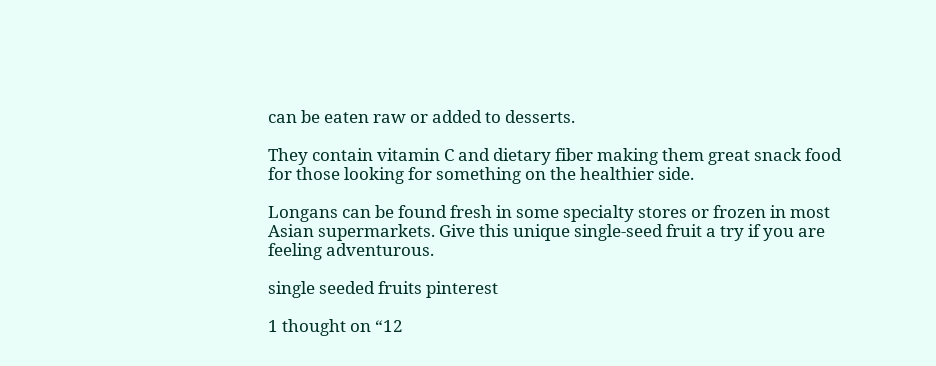can be eaten raw or added to desserts.

They contain vitamin C and dietary fiber making them great snack food for those looking for something on the healthier side.

Longans can be found fresh in some specialty stores or frozen in most Asian supermarkets. Give this unique single-seed fruit a try if you are feeling adventurous.

single seeded fruits pinterest

1 thought on “12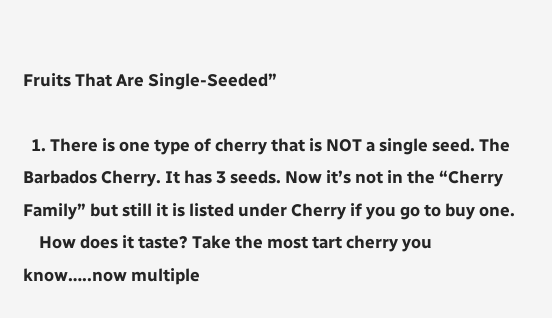Fruits That Are Single-Seeded”

  1. There is one type of cherry that is NOT a single seed. The Barbados Cherry. It has 3 seeds. Now it’s not in the “Cherry Family” but still it is listed under Cherry if you go to buy one.
    How does it taste? Take the most tart cherry you know…..now multiple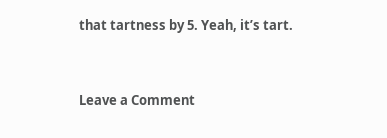that tartness by 5. Yeah, it’s tart.


Leave a Comment